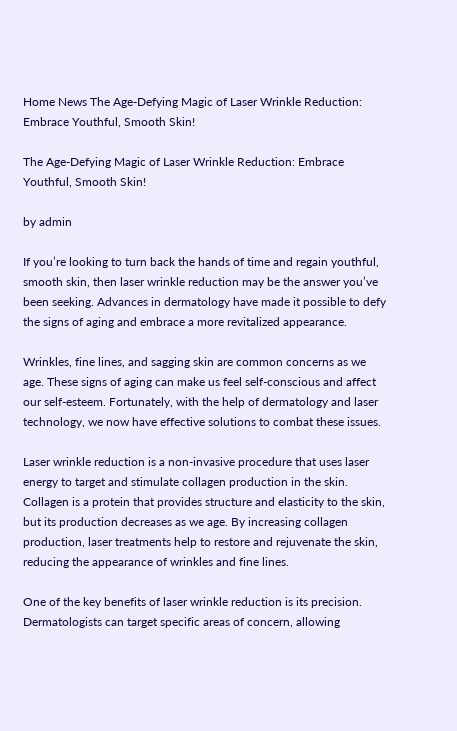Home News The Age-Defying Magic of Laser Wrinkle Reduction: Embrace Youthful, Smooth Skin!

The Age-Defying Magic of Laser Wrinkle Reduction: Embrace Youthful, Smooth Skin!

by admin

If you’re looking to turn back the hands of time and regain youthful, smooth skin, then laser wrinkle reduction may be the answer you’ve been seeking. Advances in dermatology have made it possible to defy the signs of aging and embrace a more revitalized appearance.

Wrinkles, fine lines, and sagging skin are common concerns as we age. These signs of aging can make us feel self-conscious and affect our self-esteem. Fortunately, with the help of dermatology and laser technology, we now have effective solutions to combat these issues.

Laser wrinkle reduction is a non-invasive procedure that uses laser energy to target and stimulate collagen production in the skin. Collagen is a protein that provides structure and elasticity to the skin, but its production decreases as we age. By increasing collagen production, laser treatments help to restore and rejuvenate the skin, reducing the appearance of wrinkles and fine lines.

One of the key benefits of laser wrinkle reduction is its precision. Dermatologists can target specific areas of concern, allowing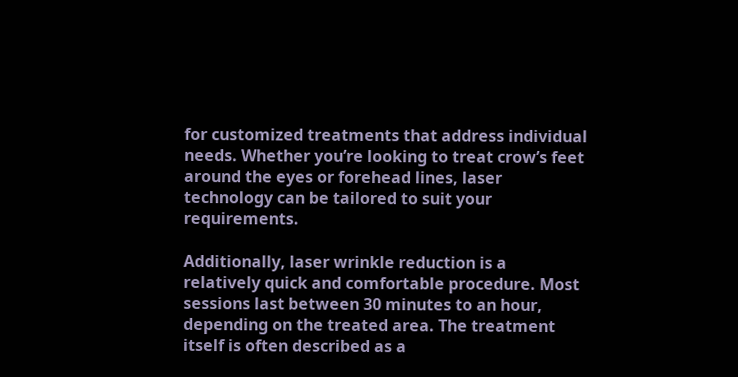for customized treatments that address individual needs. Whether you’re looking to treat crow’s feet around the eyes or forehead lines, laser technology can be tailored to suit your requirements.

Additionally, laser wrinkle reduction is a relatively quick and comfortable procedure. Most sessions last between 30 minutes to an hour, depending on the treated area. The treatment itself is often described as a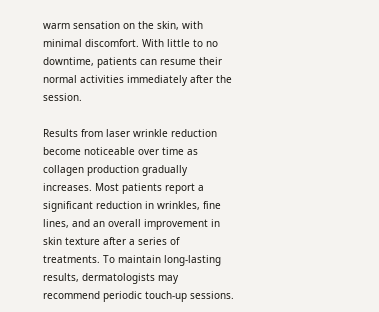warm sensation on the skin, with minimal discomfort. With little to no downtime, patients can resume their normal activities immediately after the session.

Results from laser wrinkle reduction become noticeable over time as collagen production gradually increases. Most patients report a significant reduction in wrinkles, fine lines, and an overall improvement in skin texture after a series of treatments. To maintain long-lasting results, dermatologists may recommend periodic touch-up sessions.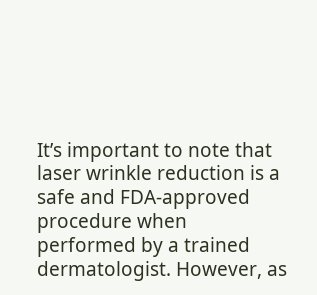It’s important to note that laser wrinkle reduction is a safe and FDA-approved procedure when performed by a trained dermatologist. However, as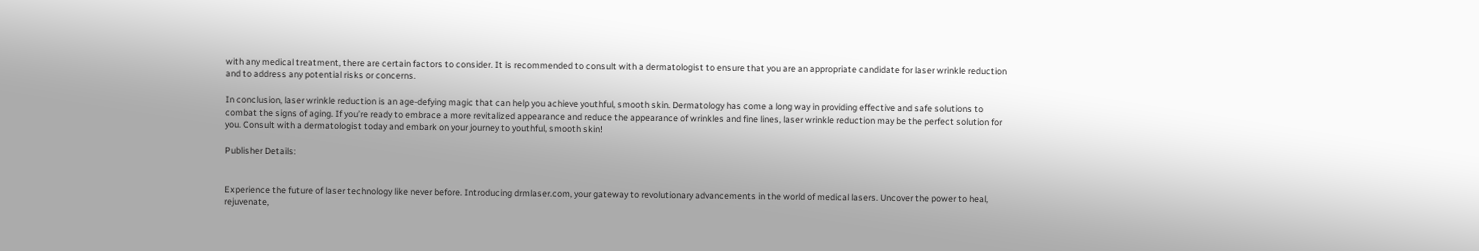with any medical treatment, there are certain factors to consider. It is recommended to consult with a dermatologist to ensure that you are an appropriate candidate for laser wrinkle reduction and to address any potential risks or concerns.

In conclusion, laser wrinkle reduction is an age-defying magic that can help you achieve youthful, smooth skin. Dermatology has come a long way in providing effective and safe solutions to combat the signs of aging. If you’re ready to embrace a more revitalized appearance and reduce the appearance of wrinkles and fine lines, laser wrinkle reduction may be the perfect solution for you. Consult with a dermatologist today and embark on your journey to youthful, smooth skin!

Publisher Details:


Experience the future of laser technology like never before. Introducing drmlaser.com, your gateway to revolutionary advancements in the world of medical lasers. Uncover the power to heal, rejuvenate,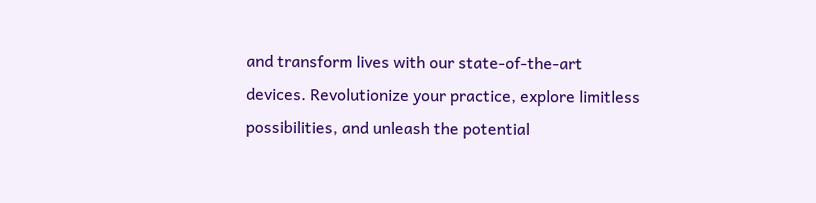and transform lives with our state-of-the-art devices. Revolutionize your practice, explore limitless possibilities, and unleash the potential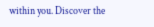within you. Discover the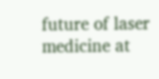future of laser medicine at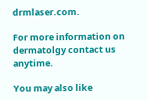drmlaser.com.

For more information on dermatolgy contact us anytime.

You may also like